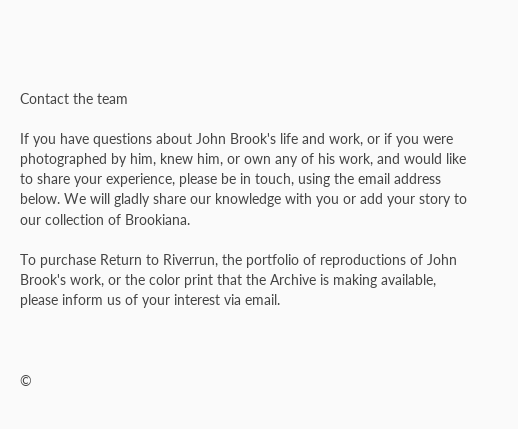Contact the team

If you have questions about John Brook's life and work, or if you were photographed by him, knew him, or own any of his work, and would like to share your experience, please be in touch, using the email address below. We will gladly share our knowledge with you or add your story to our collection of Brookiana.

To purchase Return to Riverrun, the portfolio of reproductions of John Brook's work, or the color print that the Archive is making available, please inform us of your interest via email.



©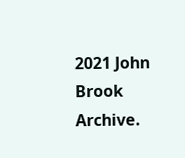2021 John Brook Archive.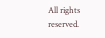All rights reserved.